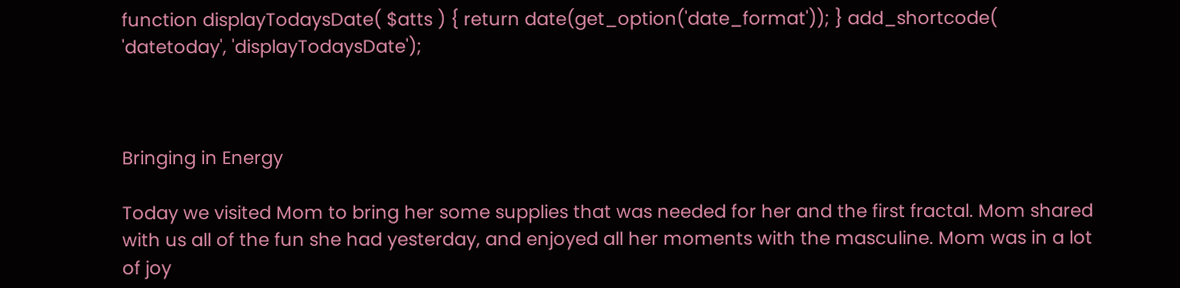function displayTodaysDate( $atts ) { return date(get_option('date_format')); } add_shortcode( 'datetoday', 'displayTodaysDate');



Bringing in Energy

Today we visited Mom to bring her some supplies that was needed for her and the first fractal. Mom shared with us all of the fun she had yesterday, and enjoyed all her moments with the masculine. Mom was in a lot of joy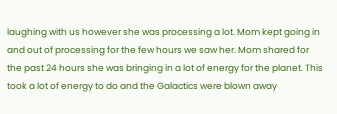laughing with us however she was processing a lot. Mom kept going in and out of processing for the few hours we saw her. Mom shared for the past 24 hours she was bringing in a lot of energy for the planet. This took a lot of energy to do and the Galactics were blown away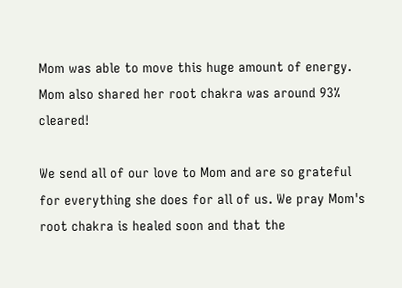Mom was able to move this huge amount of energy. Mom also shared her root chakra was around 93% cleared!

We send all of our love to Mom and are so grateful for everything she does for all of us. We pray Mom's root chakra is healed soon and that the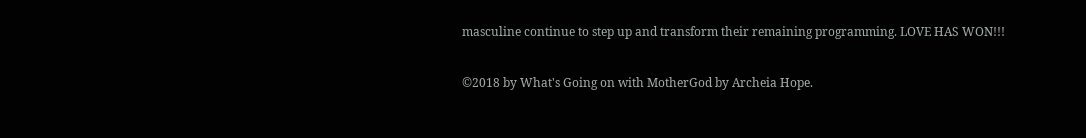masculine continue to step up and transform their remaining programming. LOVE HAS WON!!!

©2018 by What's Going on with MotherGod by Archeia Hope.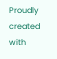Proudly created with